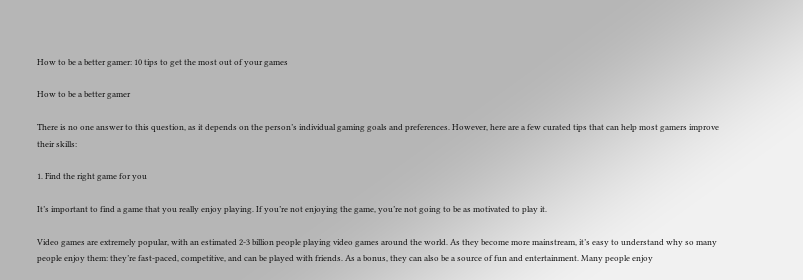How to be a better gamer: 10 tips to get the most out of your games

How to be a better gamer

There is no one answer to this question, as it depends on the person’s individual gaming goals and preferences. However, here are a few curated tips that can help most gamers improve their skills:

1. Find the right game for you

It’s important to find a game that you really enjoy playing. If you’re not enjoying the game, you’re not going to be as motivated to play it.

Video games are extremely popular, with an estimated 2-3 billion people playing video games around the world. As they become more mainstream, it’s easy to understand why so many people enjoy them: they’re fast-paced, competitive, and can be played with friends. As a bonus, they can also be a source of fun and entertainment. Many people enjoy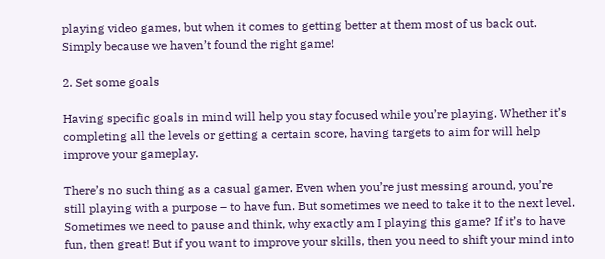playing video games, but when it comes to getting better at them most of us back out. Simply because we haven’t found the right game!

2. Set some goals

Having specific goals in mind will help you stay focused while you’re playing. Whether it’s completing all the levels or getting a certain score, having targets to aim for will help improve your gameplay.

There’s no such thing as a casual gamer. Even when you’re just messing around, you’re still playing with a purpose – to have fun. But sometimes we need to take it to the next level. Sometimes we need to pause and think, why exactly am I playing this game? If it’s to have fun, then great! But if you want to improve your skills, then you need to shift your mind into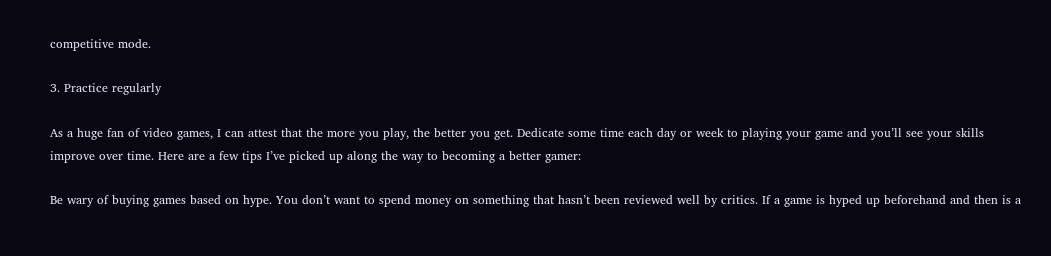competitive mode.

3. Practice regularly

As a huge fan of video games, I can attest that the more you play, the better you get. Dedicate some time each day or week to playing your game and you’ll see your skills improve over time. Here are a few tips I’ve picked up along the way to becoming a better gamer:

Be wary of buying games based on hype. You don’t want to spend money on something that hasn’t been reviewed well by critics. If a game is hyped up beforehand and then is a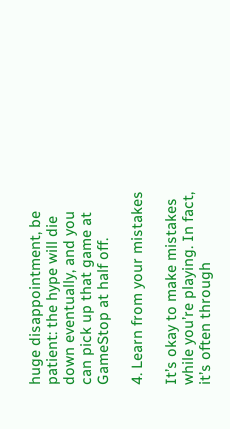huge disappointment, be patient: the hype will die down eventually, and you can pick up that game at GameStop at half off.

4. Learn from your mistakes

It’s okay to make mistakes while you’re playing. In fact, it’s often through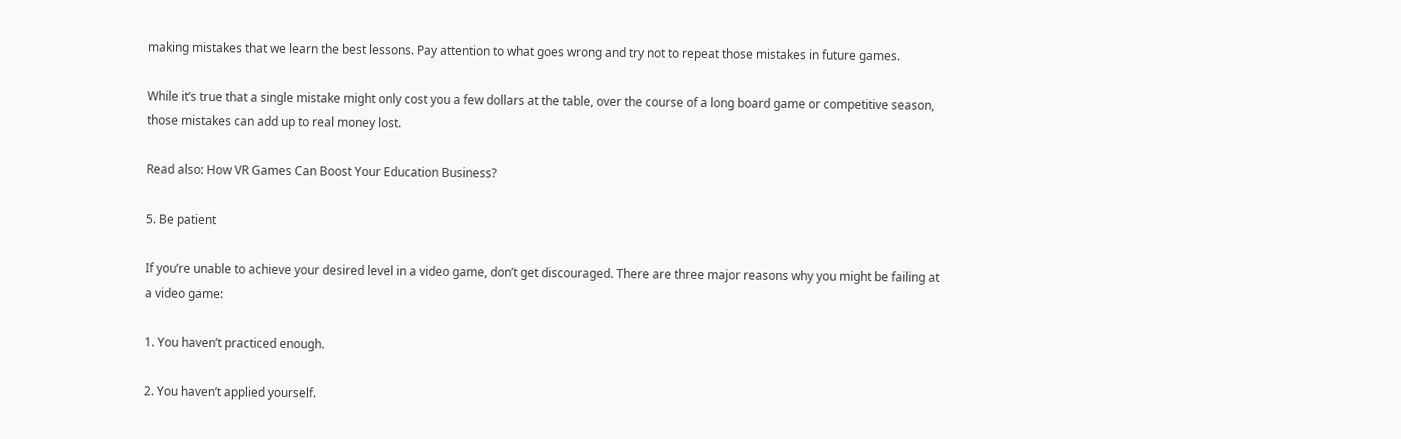making mistakes that we learn the best lessons. Pay attention to what goes wrong and try not to repeat those mistakes in future games.

While it’s true that a single mistake might only cost you a few dollars at the table, over the course of a long board game or competitive season, those mistakes can add up to real money lost.

Read also: How VR Games Can Boost Your Education Business?

5. Be patient

If you’re unable to achieve your desired level in a video game, don’t get discouraged. There are three major reasons why you might be failing at a video game:

1. You haven’t practiced enough.

2. You haven’t applied yourself.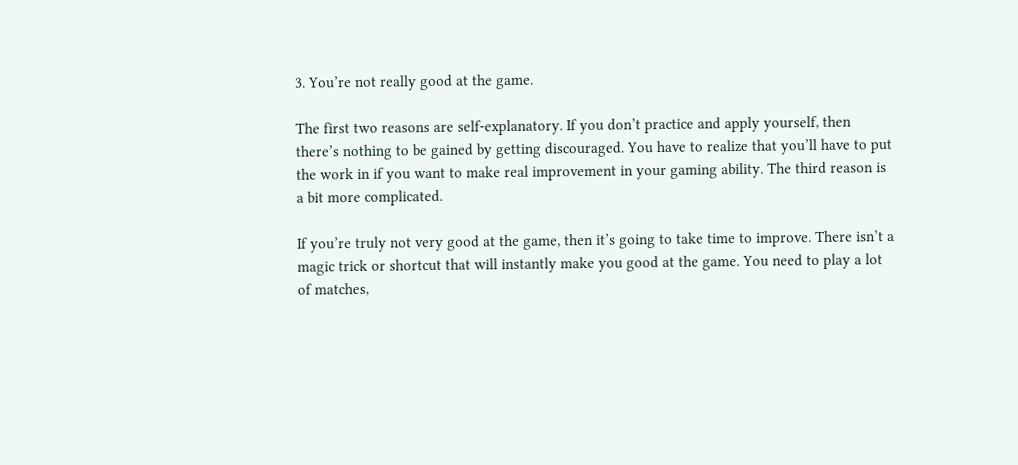3. You’re not really good at the game.

The first two reasons are self-explanatory. If you don’t practice and apply yourself, then there’s nothing to be gained by getting discouraged. You have to realize that you’ll have to put the work in if you want to make real improvement in your gaming ability. The third reason is a bit more complicated.

If you’re truly not very good at the game, then it’s going to take time to improve. There isn’t a magic trick or shortcut that will instantly make you good at the game. You need to play a lot of matches,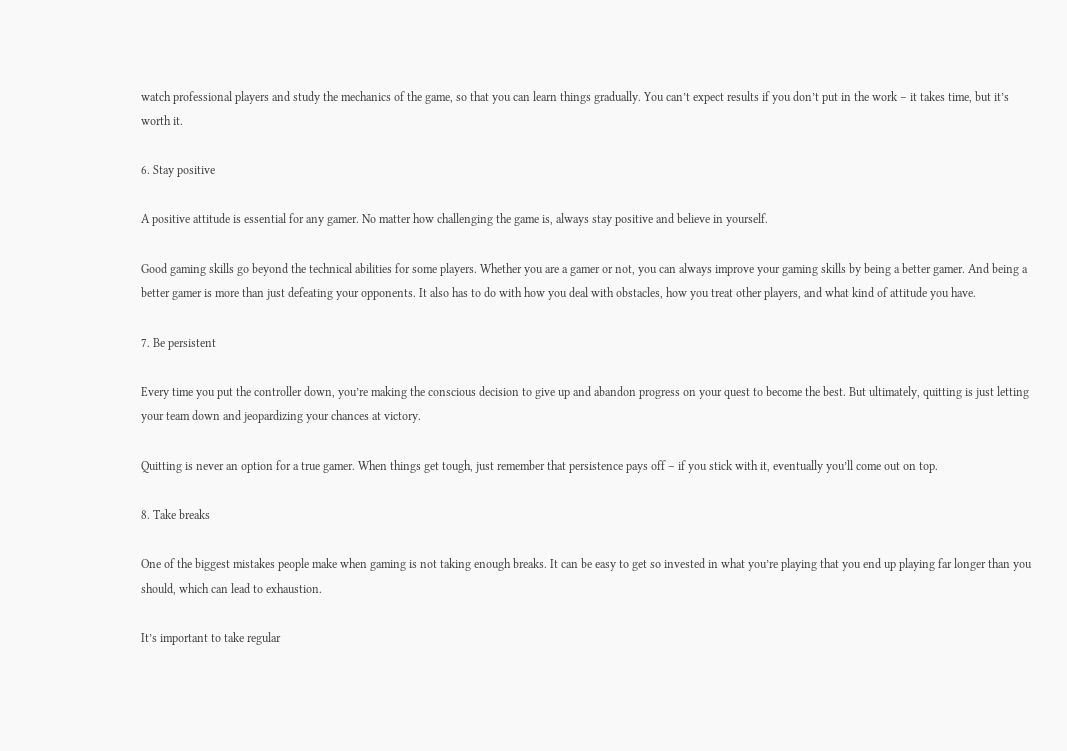watch professional players and study the mechanics of the game, so that you can learn things gradually. You can’t expect results if you don’t put in the work – it takes time, but it’s worth it.

6. Stay positive

A positive attitude is essential for any gamer. No matter how challenging the game is, always stay positive and believe in yourself.

Good gaming skills go beyond the technical abilities for some players. Whether you are a gamer or not, you can always improve your gaming skills by being a better gamer. And being a better gamer is more than just defeating your opponents. It also has to do with how you deal with obstacles, how you treat other players, and what kind of attitude you have.

7. Be persistent

Every time you put the controller down, you’re making the conscious decision to give up and abandon progress on your quest to become the best. But ultimately, quitting is just letting your team down and jeopardizing your chances at victory.

Quitting is never an option for a true gamer. When things get tough, just remember that persistence pays off – if you stick with it, eventually you’ll come out on top.

8. Take breaks

One of the biggest mistakes people make when gaming is not taking enough breaks. It can be easy to get so invested in what you’re playing that you end up playing far longer than you should, which can lead to exhaustion.

It’s important to take regular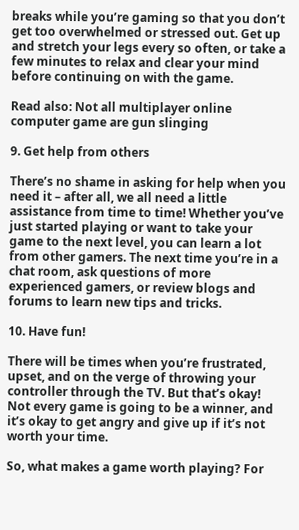breaks while you’re gaming so that you don’t get too overwhelmed or stressed out. Get up and stretch your legs every so often, or take a few minutes to relax and clear your mind before continuing on with the game.

Read also: Not all multiplayer online computer game are gun slinging

9. Get help from others

There’s no shame in asking for help when you need it – after all, we all need a little assistance from time to time! Whether you’ve just started playing or want to take your game to the next level, you can learn a lot from other gamers. The next time you’re in a chat room, ask questions of more experienced gamers, or review blogs and forums to learn new tips and tricks.

10. Have fun!

There will be times when you’re frustrated, upset, and on the verge of throwing your controller through the TV. But that’s okay! Not every game is going to be a winner, and it’s okay to get angry and give up if it’s not worth your time.

So, what makes a game worth playing? For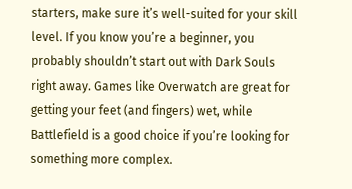starters, make sure it’s well-suited for your skill level. If you know you’re a beginner, you probably shouldn’t start out with Dark Souls right away. Games like Overwatch are great for getting your feet (and fingers) wet, while Battlefield is a good choice if you’re looking for something more complex.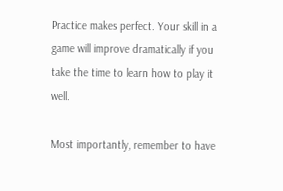Practice makes perfect. Your skill in a game will improve dramatically if you take the time to learn how to play it well.

Most importantly, remember to have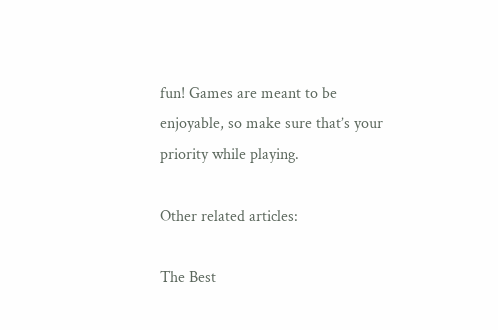fun! Games are meant to be enjoyable, so make sure that’s your priority while playing.

Other related articles:

The Best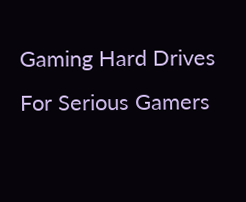Gaming Hard Drives For Serious Gamers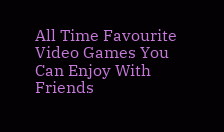All Time Favourite Video Games You Can Enjoy With Friends